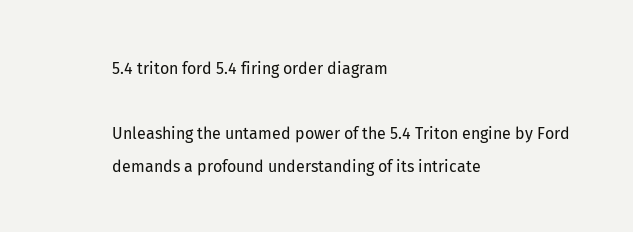5.4 triton ford 5.4 firing order diagram

Unleashing the untamed power of the 5.4 Triton engine by Ford demands a profound understanding of its intricate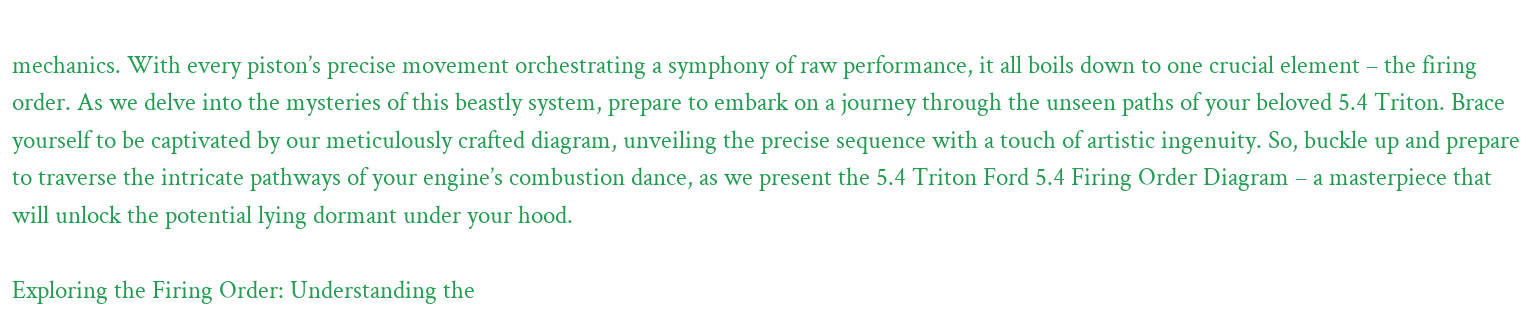mechanics. With every piston’s precise movement orchestrating a symphony of raw performance, it all boils down to one crucial element – the firing order. As we delve into the mysteries of this beastly system, prepare to embark on a journey through the unseen paths of your beloved 5.4 Triton. Brace yourself to be captivated by our meticulously crafted diagram, unveiling the precise sequence with a touch of artistic ingenuity. So, buckle up and prepare to traverse the intricate pathways of your engine’s combustion dance, as we present the 5.4 Triton Ford 5.4 Firing Order Diagram – a masterpiece that will unlock the potential lying dormant under your hood.

Exploring the Firing Order: Understanding the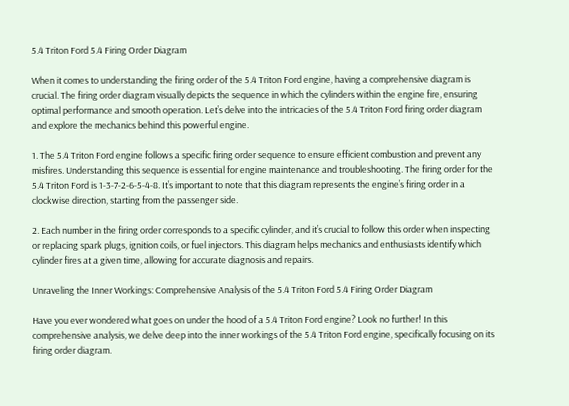5.4 Triton Ford 5.4 Firing Order Diagram

When it comes to understanding the firing order of the 5.4 Triton Ford engine, having a comprehensive diagram is crucial. The firing order diagram visually depicts the sequence in which the cylinders within the engine fire, ensuring optimal performance and smooth operation. Let’s delve into the intricacies of the 5.4 Triton Ford firing order diagram and explore the mechanics behind this powerful engine.

1. The 5.4 Triton Ford engine follows a specific firing order sequence to ensure efficient combustion and prevent any misfires. Understanding this sequence is essential for engine maintenance and troubleshooting. The firing order for the 5.4 Triton Ford is 1-3-7-2-6-5-4-8. It’s important to note that this diagram represents the engine’s firing order in a clockwise direction, starting from the passenger side.

2. Each number in the firing order corresponds to a specific cylinder, and it’s crucial to follow this order when inspecting or replacing spark plugs, ignition coils, or fuel injectors. This diagram helps mechanics and enthusiasts identify which cylinder fires at a given time, allowing for accurate diagnosis and repairs.

Unraveling the Inner Workings: Comprehensive Analysis of the 5.4 Triton Ford 5.4 Firing Order Diagram

Have you ever wondered what goes on under the hood of a 5.4 Triton Ford engine? Look no further! In this comprehensive analysis, we delve deep into the inner workings of the 5.4 Triton Ford engine, specifically focusing on its firing order diagram.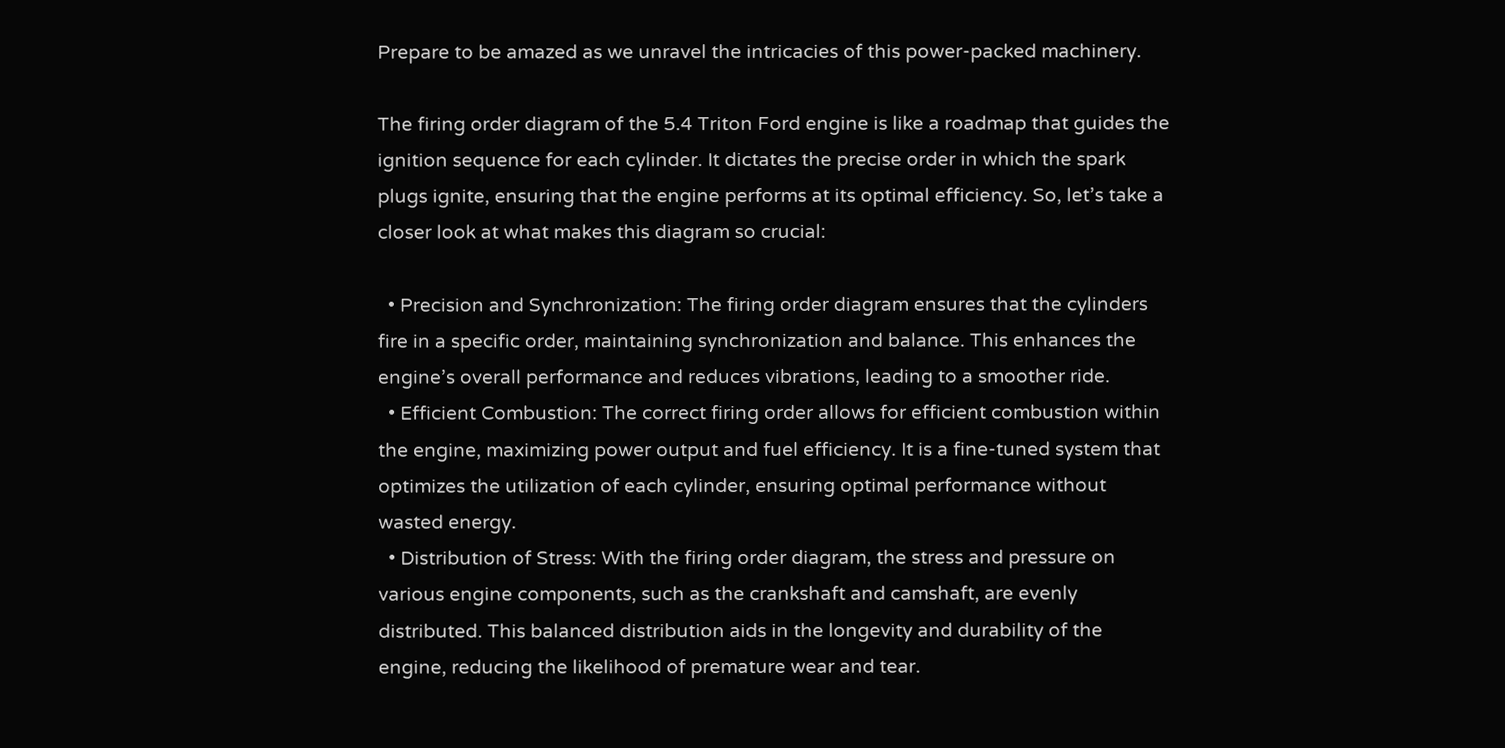Prepare to be amazed as we unravel the intricacies of this power-packed machinery.

The firing order diagram of the 5.4 Triton Ford engine is like a roadmap that guides the ignition sequence for each cylinder. It dictates the precise order in which the spark plugs ignite, ensuring that the engine performs at its optimal efficiency. So, let’s take a closer look at what makes this diagram so crucial:

  • Precision and Synchronization: The firing order diagram ensures that the cylinders fire in a specific order, maintaining synchronization and balance. This enhances the engine’s overall performance and reduces vibrations, leading to a smoother ride.
  • Efficient Combustion: The correct firing order allows for efficient combustion within the engine, maximizing power output and fuel efficiency. It is a fine-tuned system that optimizes the utilization of each cylinder, ensuring optimal performance without wasted energy.
  • Distribution of Stress: With the firing order diagram, the stress and pressure on various engine components, such as the crankshaft and camshaft, are evenly distributed. This balanced distribution aids in the longevity and durability of the engine, reducing the likelihood of premature wear and tear.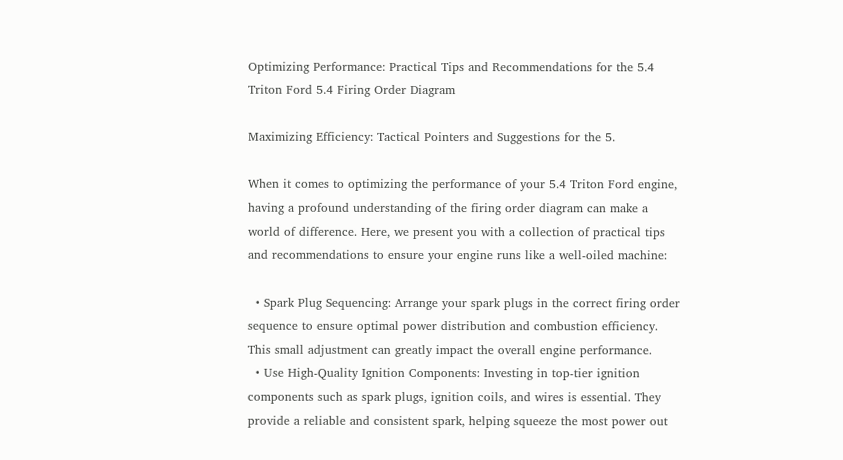Optimizing Performance: Practical Tips and Recommendations for the 5.4 Triton Ford 5.4 Firing Order Diagram

Maximizing Efficiency: Tactical Pointers and Suggestions for the 5.

When it comes to optimizing the performance of your 5.4 Triton Ford engine, having a profound understanding of the firing order diagram can make a world of difference. Here, we present you with a collection of practical tips and recommendations to ensure your engine runs like a well-oiled machine:

  • Spark Plug Sequencing: Arrange your spark plugs in the correct firing order sequence to ensure optimal power distribution and combustion efficiency. This small adjustment can greatly impact the overall engine performance.
  • Use High-Quality Ignition Components: Investing in top-tier ignition components such as spark plugs, ignition coils, and wires is essential. They provide a reliable and consistent spark, helping squeeze the most power out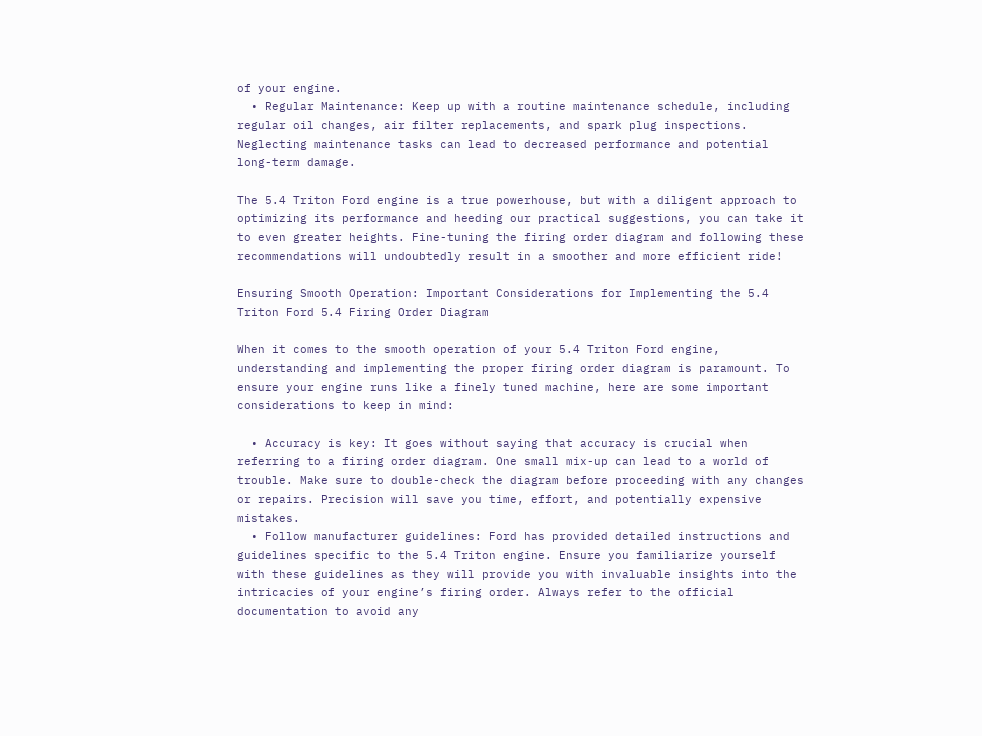of your engine.
  • Regular Maintenance: Keep up with a routine maintenance schedule, including regular oil changes, air filter replacements, and spark plug inspections. Neglecting maintenance tasks can lead to decreased performance and potential long-term damage.

The 5.4 Triton Ford engine is a true powerhouse, but with a diligent approach to optimizing its performance and heeding our practical suggestions, you can take it to even greater heights. Fine-tuning the firing order diagram and following these recommendations will undoubtedly result in a smoother and more efficient ride!

Ensuring Smooth Operation: Important Considerations for Implementing the 5.4 Triton Ford 5.4 Firing Order Diagram

When it comes to the smooth operation of your 5.4 Triton Ford engine, understanding and implementing the proper firing order diagram is paramount. To ensure your engine runs like a finely tuned machine, here are some important considerations to keep in mind:

  • Accuracy is key: It goes without saying that accuracy is crucial when referring to a firing order diagram. One small mix-up can lead to a world of trouble. Make sure to double-check the diagram before proceeding with any changes or repairs. Precision will save you time, effort, and potentially expensive mistakes.
  • Follow manufacturer guidelines: Ford has provided detailed instructions and guidelines specific to the 5.4 Triton engine. Ensure you familiarize yourself with these guidelines as they will provide you with invaluable insights into the intricacies of your engine’s firing order. Always refer to the official documentation to avoid any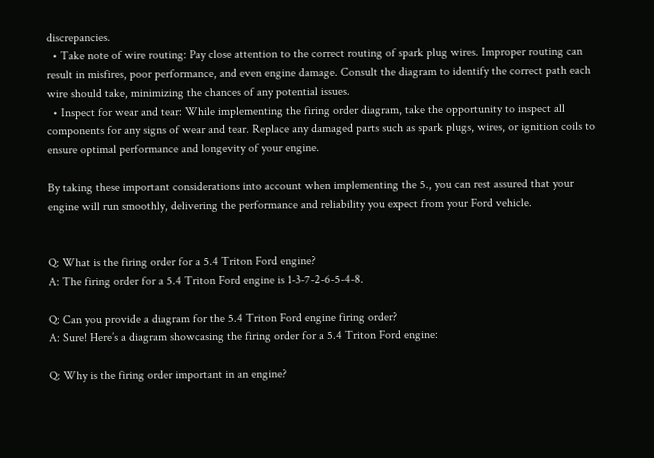discrepancies.
  • Take note of wire routing: Pay close attention to the correct routing of spark plug wires. Improper routing can result in misfires, poor performance, and even engine damage. Consult the diagram to identify the correct path each wire should take, minimizing the chances of any potential issues.
  • Inspect for wear and tear: While implementing the firing order diagram, take the opportunity to inspect all components for any signs of wear and tear. Replace any damaged parts such as spark plugs, wires, or ignition coils to ensure optimal performance and longevity of your engine.

By taking these important considerations into account when implementing the 5., you can rest assured that your engine will run smoothly, delivering the performance and reliability you expect from your Ford vehicle.


Q: What is the firing order for a 5.4 Triton Ford engine?
A: The firing order for a 5.4 Triton Ford engine is 1-3-7-2-6-5-4-8.

Q: Can you provide a diagram for the 5.4 Triton Ford engine firing order?
A: Sure! Here’s a diagram showcasing the firing order for a 5.4 Triton Ford engine:

Q: Why is the firing order important in an engine?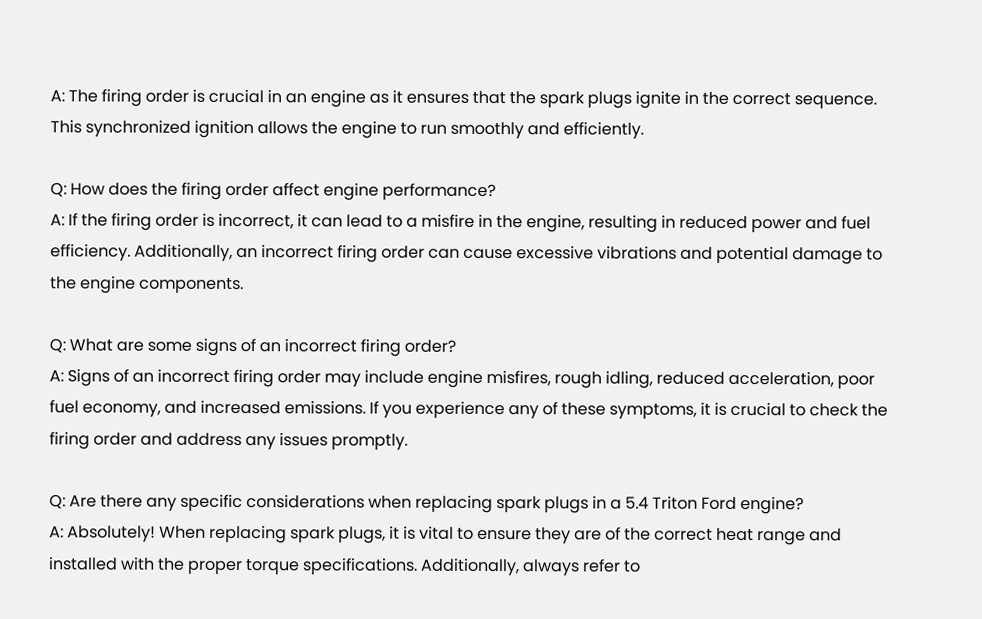A: The firing order is crucial in an engine as it ensures that the spark plugs ignite in the correct sequence. This synchronized ignition allows the engine to run smoothly and efficiently.

Q: How does the firing order affect engine performance?
A: If the firing order is incorrect, it can lead to a misfire in the engine, resulting in reduced power and fuel efficiency. Additionally, an incorrect firing order can cause excessive vibrations and potential damage to the engine components.

Q: What are some signs of an incorrect firing order?
A: Signs of an incorrect firing order may include engine misfires, rough idling, reduced acceleration, poor fuel economy, and increased emissions. If you experience any of these symptoms, it is crucial to check the firing order and address any issues promptly.

Q: Are there any specific considerations when replacing spark plugs in a 5.4 Triton Ford engine?
A: Absolutely! When replacing spark plugs, it is vital to ensure they are of the correct heat range and installed with the proper torque specifications. Additionally, always refer to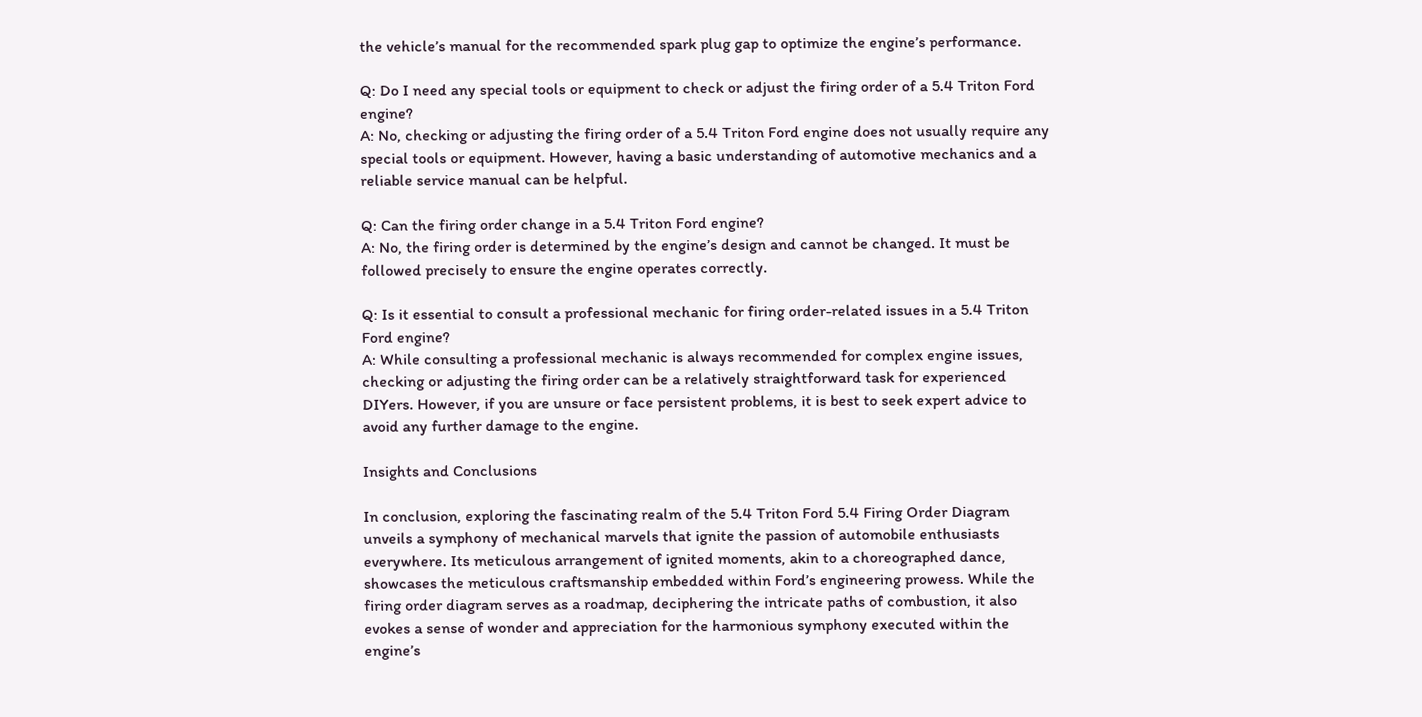the vehicle’s manual for the recommended spark plug gap to optimize the engine’s performance.

Q: Do I need any special tools or equipment to check or adjust the firing order of a 5.4 Triton Ford engine?
A: No, checking or adjusting the firing order of a 5.4 Triton Ford engine does not usually require any special tools or equipment. However, having a basic understanding of automotive mechanics and a reliable service manual can be helpful.

Q: Can the firing order change in a 5.4 Triton Ford engine?
A: No, the firing order is determined by the engine’s design and cannot be changed. It must be followed precisely to ensure the engine operates correctly.

Q: Is it essential to consult a professional mechanic for firing order-related issues in a 5.4 Triton Ford engine?
A: While consulting a professional mechanic is always recommended for complex engine issues, checking or adjusting the firing order can be a relatively straightforward task for experienced DIYers. However, if you are unsure or face persistent problems, it is best to seek expert advice to avoid any further damage to the engine.

Insights and Conclusions

In conclusion, exploring the fascinating realm of the 5.4 Triton Ford 5.4 Firing Order Diagram unveils a symphony of mechanical marvels that ignite the passion of automobile enthusiasts everywhere. Its meticulous arrangement of ignited moments, akin to a choreographed dance, showcases the meticulous craftsmanship embedded within Ford’s engineering prowess. While the firing order diagram serves as a roadmap, deciphering the intricate paths of combustion, it also evokes a sense of wonder and appreciation for the harmonious symphony executed within the engine’s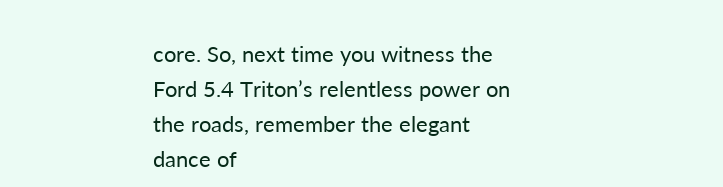core. So, next time you witness the Ford 5.4 Triton’s relentless power on the roads, remember the elegant dance of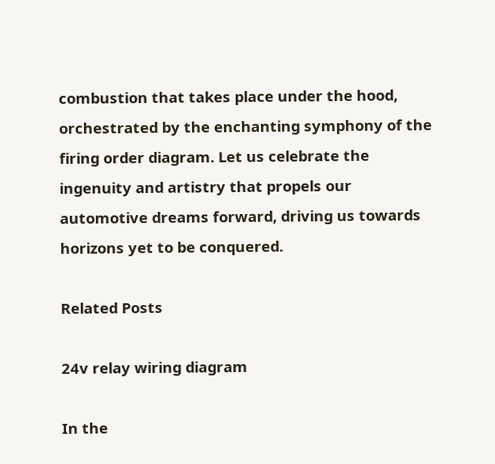combustion that takes place under the hood, orchestrated by the enchanting symphony of the firing order diagram. Let us celebrate the ingenuity and artistry that propels our automotive dreams forward, driving us towards horizons yet to be conquered.

Related Posts

24v relay wiring diagram

In the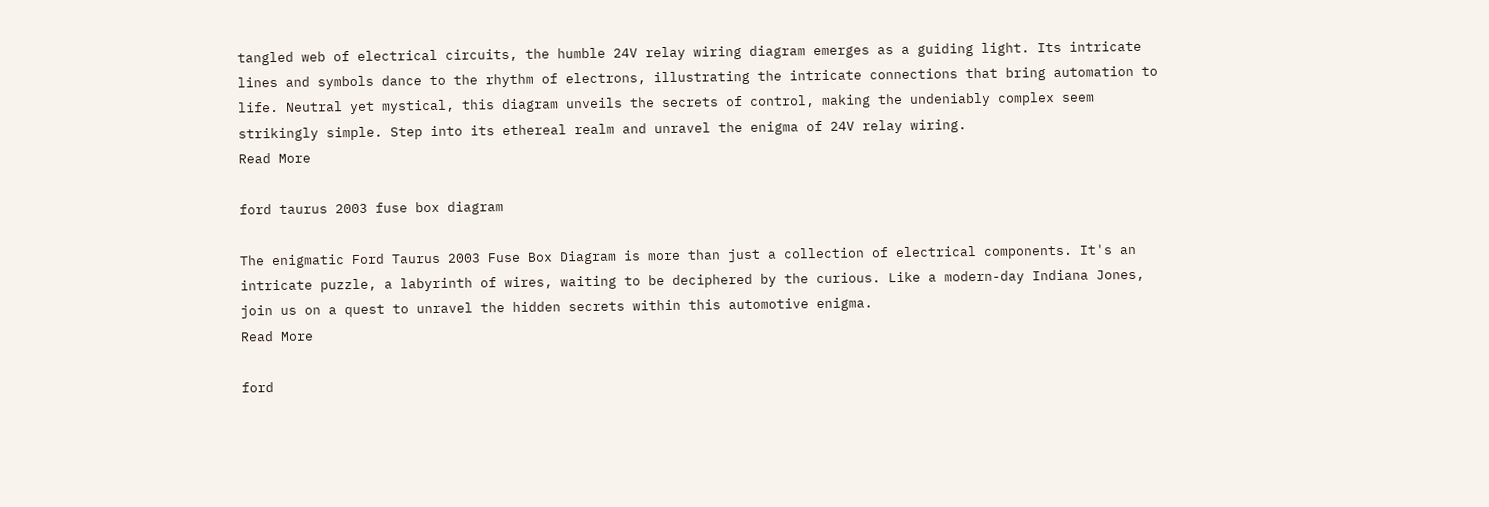tangled web of electrical circuits, the humble 24V relay wiring diagram emerges as a guiding light. Its intricate lines and symbols dance to the rhythm of electrons, illustrating the intricate connections that bring automation to life. Neutral yet mystical, this diagram unveils the secrets of control, making the undeniably complex seem strikingly simple. Step into its ethereal realm and unravel the enigma of 24V relay wiring.
Read More

ford taurus 2003 fuse box diagram

The enigmatic Ford Taurus 2003 Fuse Box Diagram is more than just a collection of electrical components. It's an intricate puzzle, a labyrinth of wires, waiting to be deciphered by the curious. Like a modern-day Indiana Jones, join us on a quest to unravel the hidden secrets within this automotive enigma.
Read More

ford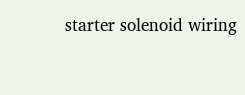starter solenoid wiring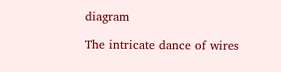diagram

The intricate dance of wires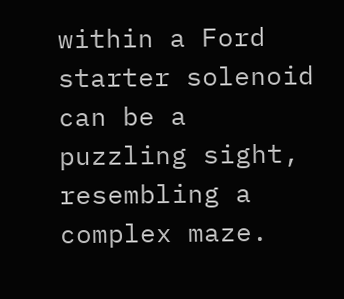within a Ford starter solenoid can be a puzzling sight, resembling a complex maze.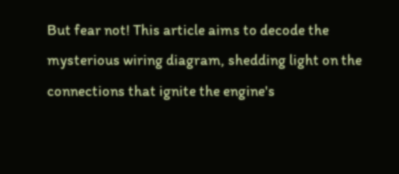But fear not! This article aims to decode the mysterious wiring diagram, shedding light on the connections that ignite the engine's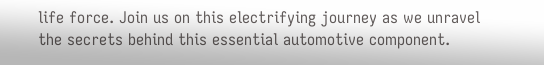life force. Join us on this electrifying journey as we unravel the secrets behind this essential automotive component.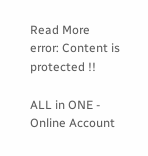Read More
error: Content is protected !!

ALL in ONE - Online Account